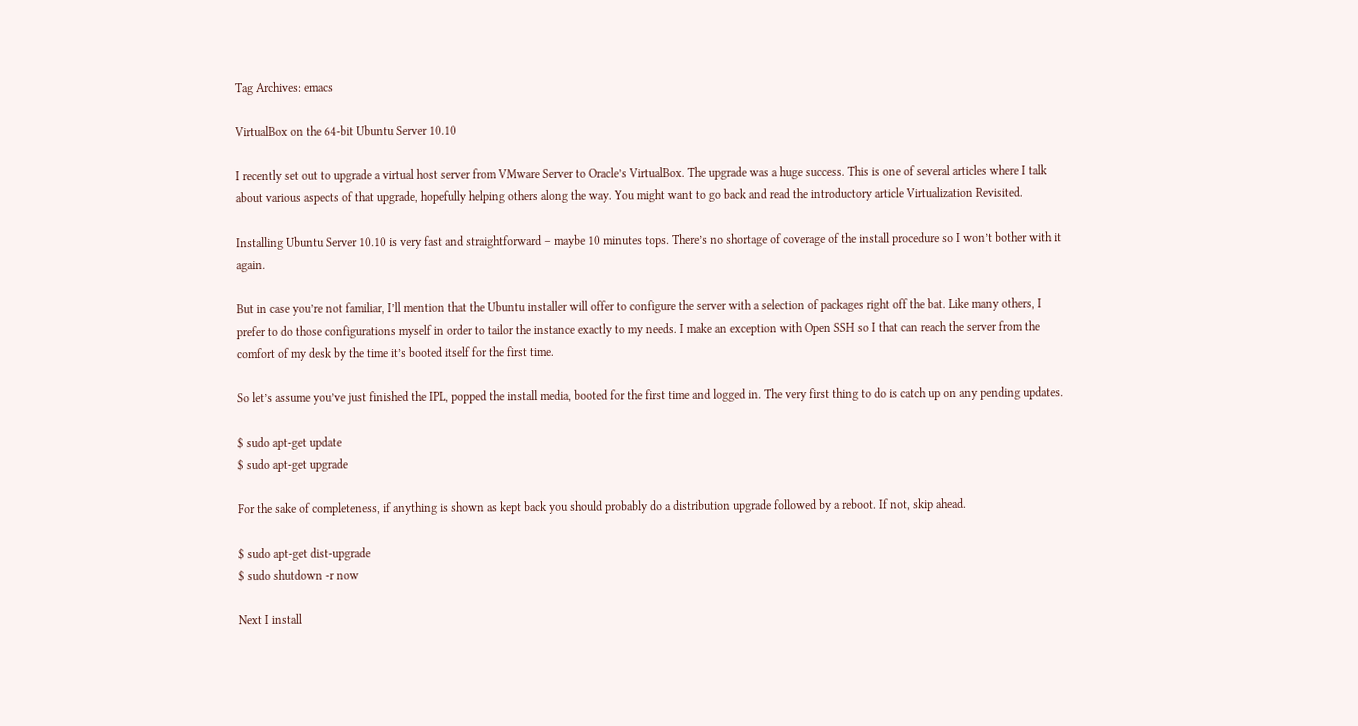Tag Archives: emacs

VirtualBox on the 64-bit Ubuntu Server 10.10

I recently set out to upgrade a virtual host server from VMware Server to Oracle’s VirtualBox. The upgrade was a huge success. This is one of several articles where I talk about various aspects of that upgrade, hopefully helping others along the way. You might want to go back and read the introductory article Virtualization Revisited.

Installing Ubuntu Server 10.10 is very fast and straightforward – maybe 10 minutes tops. There’s no shortage of coverage of the install procedure so I won’t bother with it again.

But in case you’re not familiar, I’ll mention that the Ubuntu installer will offer to configure the server with a selection of packages right off the bat. Like many others, I prefer to do those configurations myself in order to tailor the instance exactly to my needs. I make an exception with Open SSH so I that can reach the server from the comfort of my desk by the time it’s booted itself for the first time.

So let’s assume you’ve just finished the IPL, popped the install media, booted for the first time and logged in. The very first thing to do is catch up on any pending updates.

$ sudo apt-get update
$ sudo apt-get upgrade

For the sake of completeness, if anything is shown as kept back you should probably do a distribution upgrade followed by a reboot. If not, skip ahead.

$ sudo apt-get dist-upgrade
$ sudo shutdown -r now

Next I install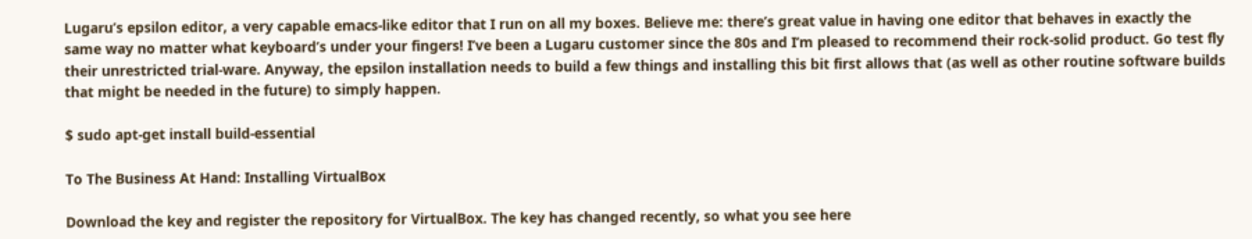Lugaru’s epsilon editor, a very capable emacs-like editor that I run on all my boxes. Believe me: there’s great value in having one editor that behaves in exactly the same way no matter what keyboard’s under your fingers! I’ve been a Lugaru customer since the 80s and I’m pleased to recommend their rock-solid product. Go test fly their unrestricted trial-ware. Anyway, the epsilon installation needs to build a few things and installing this bit first allows that (as well as other routine software builds that might be needed in the future) to simply happen.

$ sudo apt-get install build-essential

To The Business At Hand: Installing VirtualBox

Download the key and register the repository for VirtualBox. The key has changed recently, so what you see here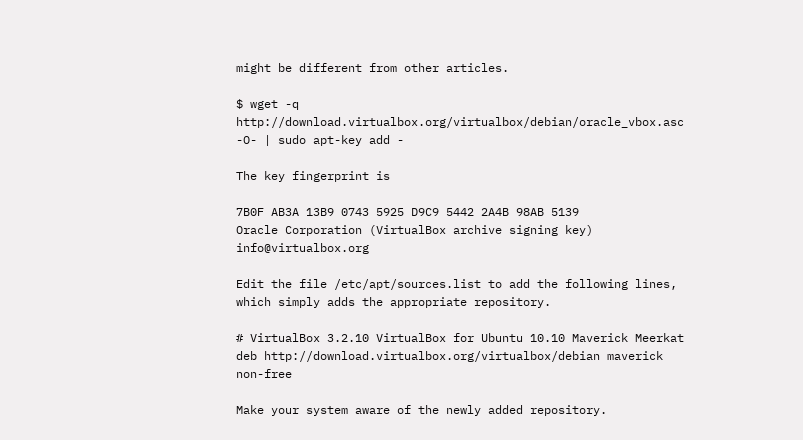might be different from other articles.

$ wget -q http://download.virtualbox.org/virtualbox/debian/oracle_vbox.asc -O- | sudo apt-key add -

The key fingerprint is

7B0F AB3A 13B9 0743 5925 D9C9 5442 2A4B 98AB 5139
Oracle Corporation (VirtualBox archive signing key) info@virtualbox.org

Edit the file /etc/apt/sources.list to add the following lines, which simply adds the appropriate repository.

# VirtualBox 3.2.10 VirtualBox for Ubuntu 10.10 Maverick Meerkat
deb http://download.virtualbox.org/virtualbox/debian maverick non-free

Make your system aware of the newly added repository.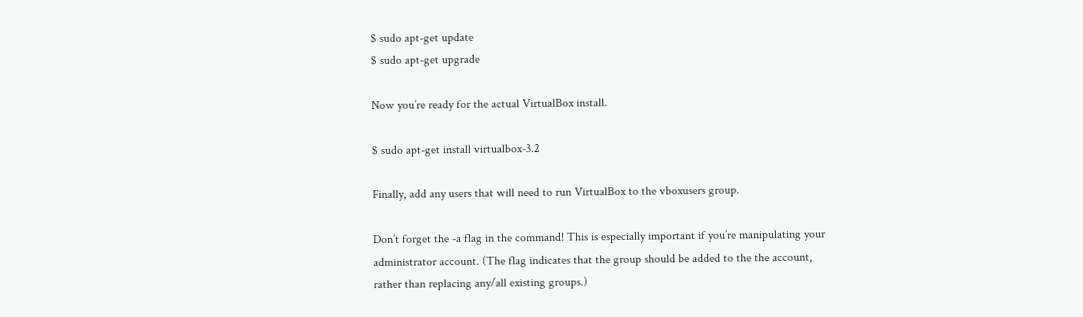$ sudo apt-get update
$ sudo apt-get upgrade

Now you’re ready for the actual VirtualBox install.

$ sudo apt-get install virtualbox-3.2

Finally, add any users that will need to run VirtualBox to the vboxusers group.

Don’t forget the -a flag in the command! This is especially important if you’re manipulating your administrator account. (The flag indicates that the group should be added to the the account, rather than replacing any/all existing groups.)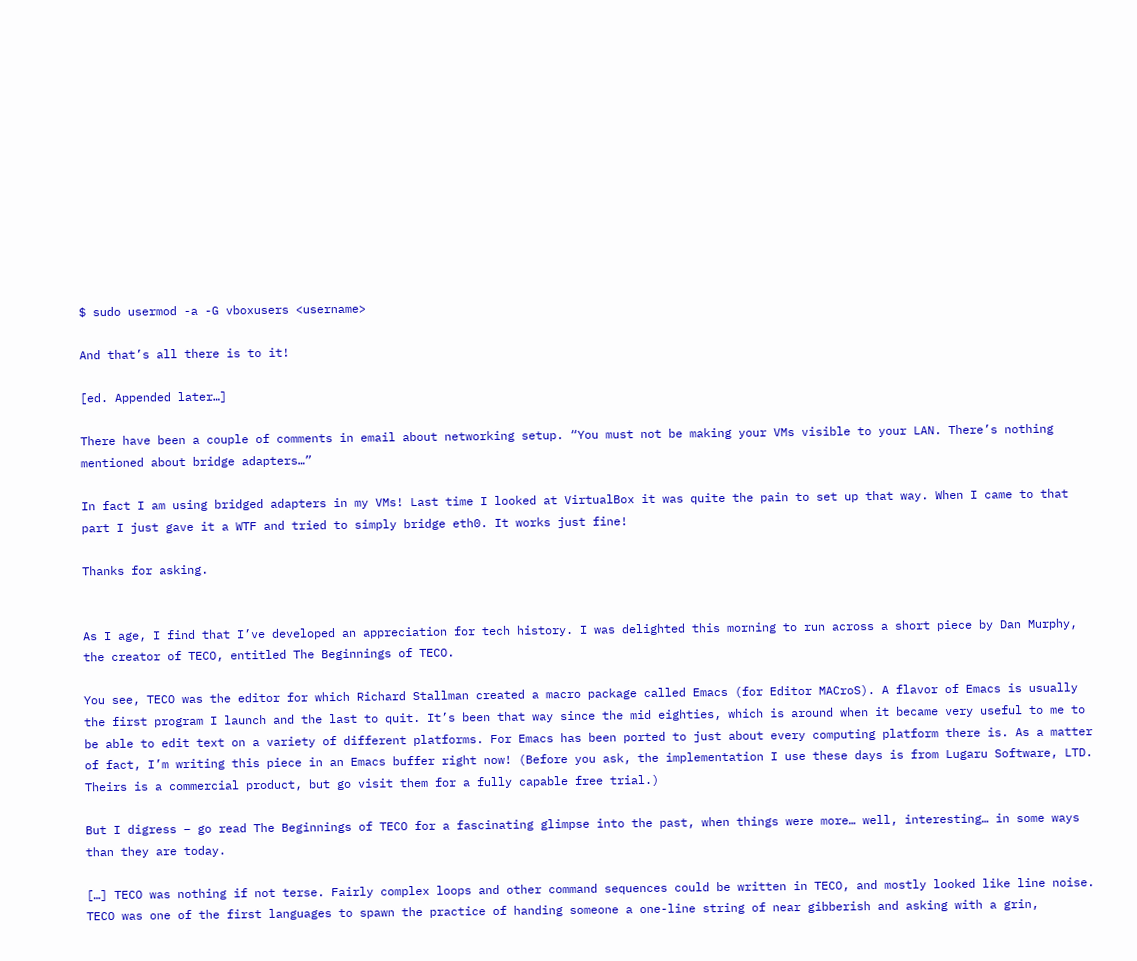$ sudo usermod -a -G vboxusers <username>

And that’s all there is to it!

[ed. Appended later…]

There have been a couple of comments in email about networking setup. “You must not be making your VMs visible to your LAN. There’s nothing mentioned about bridge adapters…”

In fact I am using bridged adapters in my VMs! Last time I looked at VirtualBox it was quite the pain to set up that way. When I came to that part I just gave it a WTF and tried to simply bridge eth0. It works just fine!

Thanks for asking.


As I age, I find that I’ve developed an appreciation for tech history. I was delighted this morning to run across a short piece by Dan Murphy, the creator of TECO, entitled The Beginnings of TECO.

You see, TECO was the editor for which Richard Stallman created a macro package called Emacs (for Editor MACroS). A flavor of Emacs is usually the first program I launch and the last to quit. It’s been that way since the mid eighties, which is around when it became very useful to me to be able to edit text on a variety of different platforms. For Emacs has been ported to just about every computing platform there is. As a matter of fact, I’m writing this piece in an Emacs buffer right now! (Before you ask, the implementation I use these days is from Lugaru Software, LTD. Theirs is a commercial product, but go visit them for a fully capable free trial.)

But I digress – go read The Beginnings of TECO for a fascinating glimpse into the past, when things were more… well, interesting… in some ways than they are today.

[…] TECO was nothing if not terse. Fairly complex loops and other command sequences could be written in TECO, and mostly looked like line noise. TECO was one of the first languages to spawn the practice of handing someone a one-line string of near gibberish and asking with a grin,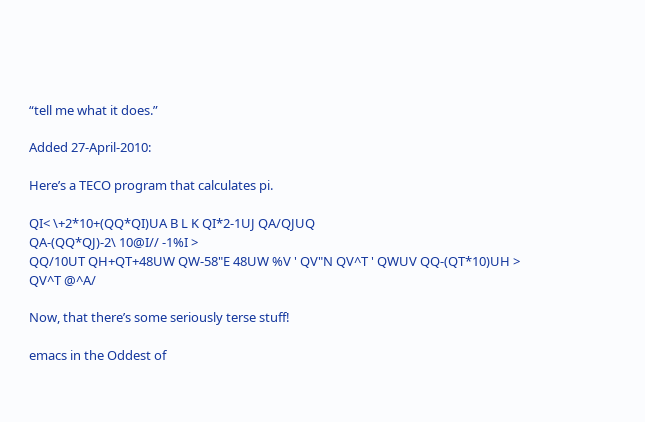“tell me what it does.”

Added 27-April-2010:

Here’s a TECO program that calculates pi.

QI< \+2*10+(QQ*QI)UA B L K QI*2-1UJ QA/QJUQ
QA-(QQ*QJ)-2\ 10@I// -1%I >
QQ/10UT QH+QT+48UW QW-58"E 48UW %V ' QV"N QV^T ' QWUV QQ-(QT*10)UH >
QV^T @^A/

Now, that there’s some seriously terse stuff!

emacs in the Oddest of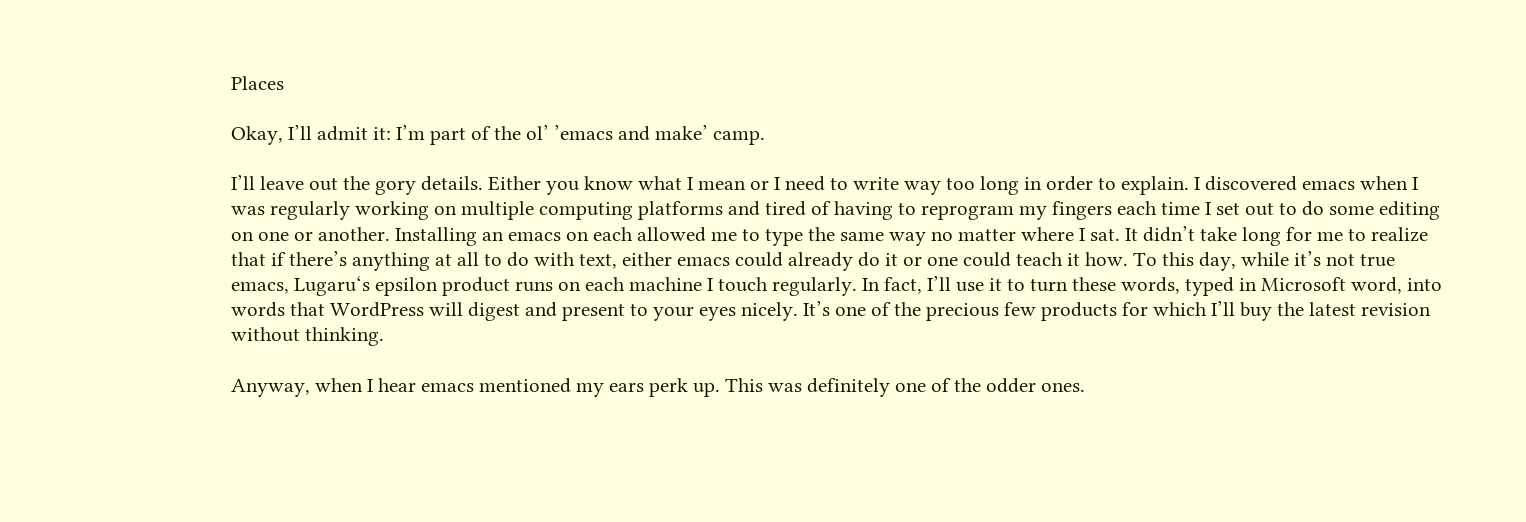Places

Okay, I’ll admit it: I’m part of the ol’ ’emacs and make’ camp.

I’ll leave out the gory details. Either you know what I mean or I need to write way too long in order to explain. I discovered emacs when I was regularly working on multiple computing platforms and tired of having to reprogram my fingers each time I set out to do some editing on one or another. Installing an emacs on each allowed me to type the same way no matter where I sat. It didn’t take long for me to realize that if there’s anything at all to do with text, either emacs could already do it or one could teach it how. To this day, while it’s not true emacs, Lugaru‘s epsilon product runs on each machine I touch regularly. In fact, I’ll use it to turn these words, typed in Microsoft word, into words that WordPress will digest and present to your eyes nicely. It’s one of the precious few products for which I’ll buy the latest revision without thinking.

Anyway, when I hear emacs mentioned my ears perk up. This was definitely one of the odder ones.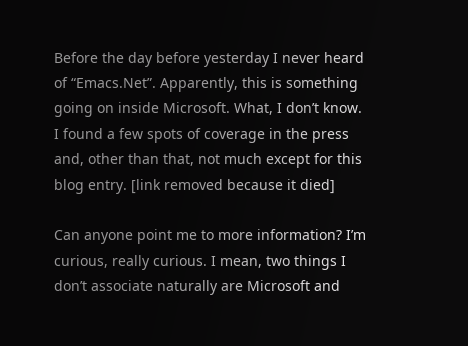Before the day before yesterday I never heard of “Emacs.Net”. Apparently, this is something going on inside Microsoft. What, I don’t know. I found a few spots of coverage in the press and, other than that, not much except for this blog entry. [link removed because it died]

Can anyone point me to more information? I’m curious, really curious. I mean, two things I don’t associate naturally are Microsoft and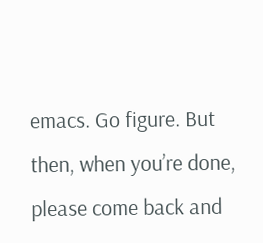emacs. Go figure. But then, when you’re done,  please come back and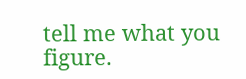tell me what you figure.